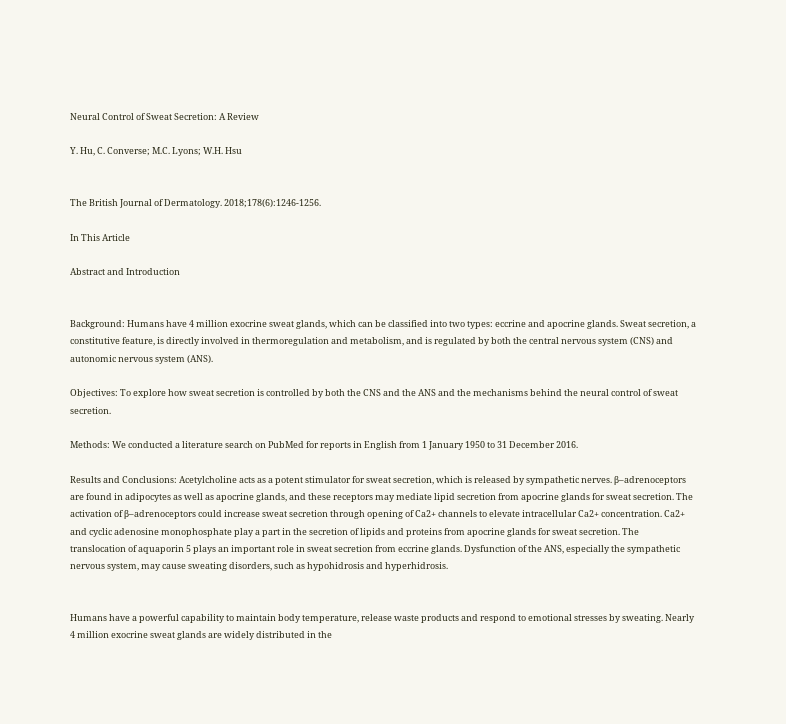Neural Control of Sweat Secretion: A Review

Y. Hu, C. Converse; M.C. Lyons; W.H. Hsu


The British Journal of Dermatology. 2018;178(6):1246-1256.

In This Article

Abstract and Introduction


Background: Humans have 4 million exocrine sweat glands, which can be classified into two types: eccrine and apocrine glands. Sweat secretion, a constitutive feature, is directly involved in thermoregulation and metabolism, and is regulated by both the central nervous system (CNS) and autonomic nervous system (ANS).

Objectives: To explore how sweat secretion is controlled by both the CNS and the ANS and the mechanisms behind the neural control of sweat secretion.

Methods: We conducted a literature search on PubMed for reports in English from 1 January 1950 to 31 December 2016.

Results and Conclusions: Acetylcholine acts as a potent stimulator for sweat secretion, which is released by sympathetic nerves. β–adrenoceptors are found in adipocytes as well as apocrine glands, and these receptors may mediate lipid secretion from apocrine glands for sweat secretion. The activation of β–adrenoceptors could increase sweat secretion through opening of Ca2+ channels to elevate intracellular Ca2+ concentration. Ca2+ and cyclic adenosine monophosphate play a part in the secretion of lipids and proteins from apocrine glands for sweat secretion. The translocation of aquaporin 5 plays an important role in sweat secretion from eccrine glands. Dysfunction of the ANS, especially the sympathetic nervous system, may cause sweating disorders, such as hypohidrosis and hyperhidrosis.


Humans have a powerful capability to maintain body temperature, release waste products and respond to emotional stresses by sweating. Nearly 4 million exocrine sweat glands are widely distributed in the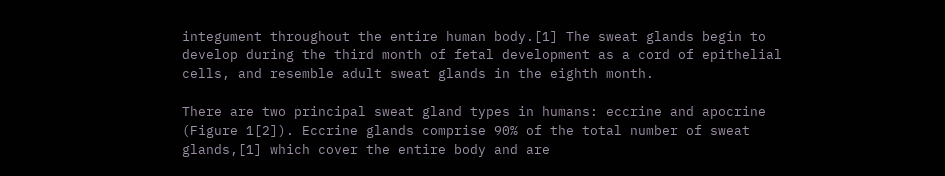integument throughout the entire human body.[1] The sweat glands begin to develop during the third month of fetal development as a cord of epithelial cells, and resemble adult sweat glands in the eighth month.

There are two principal sweat gland types in humans: eccrine and apocrine (Figure 1[2]). Eccrine glands comprise 90% of the total number of sweat glands,[1] which cover the entire body and are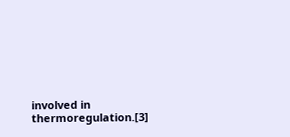involved in thermoregulation.[3]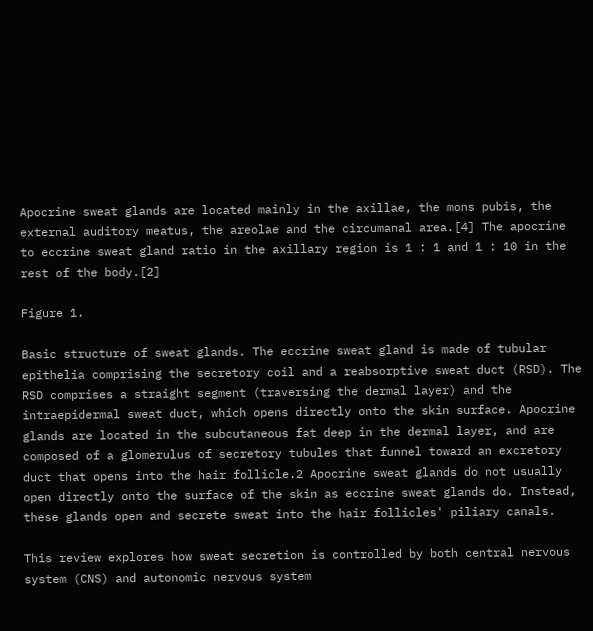Apocrine sweat glands are located mainly in the axillae, the mons pubis, the external auditory meatus, the areolae and the circumanal area.[4] The apocrine to eccrine sweat gland ratio in the axillary region is 1 : 1 and 1 : 10 in the rest of the body.[2]

Figure 1.

Basic structure of sweat glands. The eccrine sweat gland is made of tubular epithelia comprising the secretory coil and a reabsorptive sweat duct (RSD). The RSD comprises a straight segment (traversing the dermal layer) and the intraepidermal sweat duct, which opens directly onto the skin surface. Apocrine glands are located in the subcutaneous fat deep in the dermal layer, and are composed of a glomerulus of secretory tubules that funnel toward an excretory duct that opens into the hair follicle.2 Apocrine sweat glands do not usually open directly onto the surface of the skin as eccrine sweat glands do. Instead, these glands open and secrete sweat into the hair follicles' piliary canals.

This review explores how sweat secretion is controlled by both central nervous system (CNS) and autonomic nervous system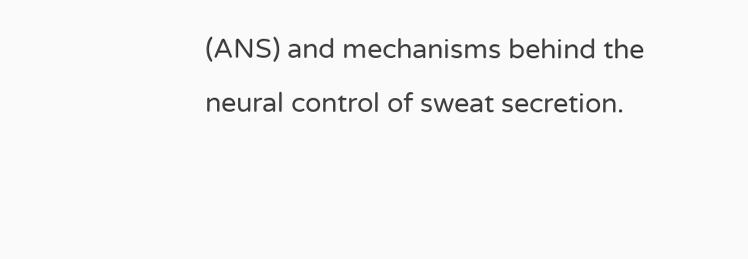(ANS) and mechanisms behind the neural control of sweat secretion.